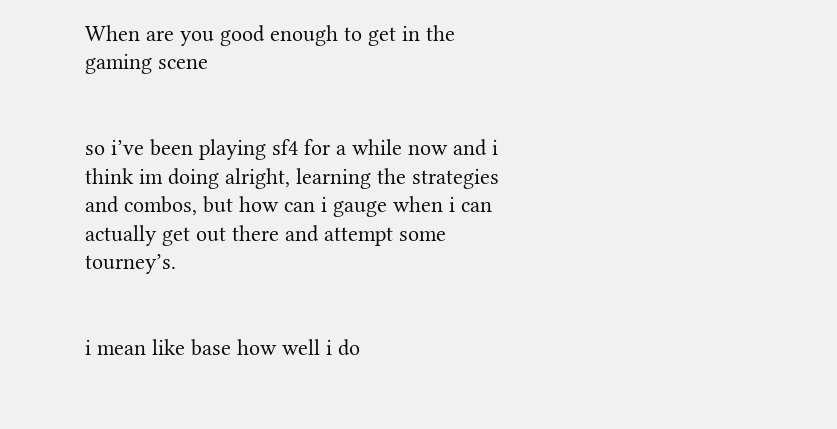When are you good enough to get in the gaming scene


so i’ve been playing sf4 for a while now and i think im doing alright, learning the strategies and combos, but how can i gauge when i can actually get out there and attempt some tourney’s.


i mean like base how well i do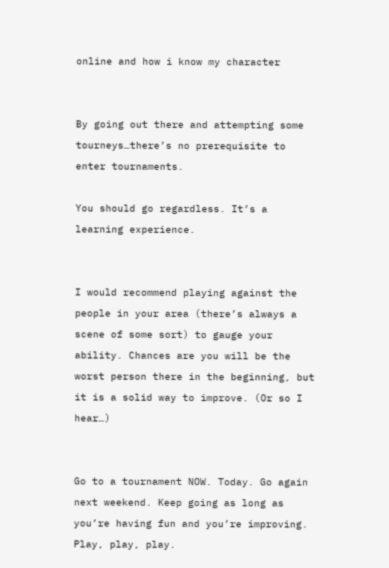online and how i know my character


By going out there and attempting some tourneys…there’s no prerequisite to enter tournaments.

You should go regardless. It’s a learning experience.


I would recommend playing against the people in your area (there’s always a scene of some sort) to gauge your ability. Chances are you will be the worst person there in the beginning, but it is a solid way to improve. (Or so I hear…)


Go to a tournament NOW. Today. Go again next weekend. Keep going as long as you’re having fun and you’re improving. Play, play, play.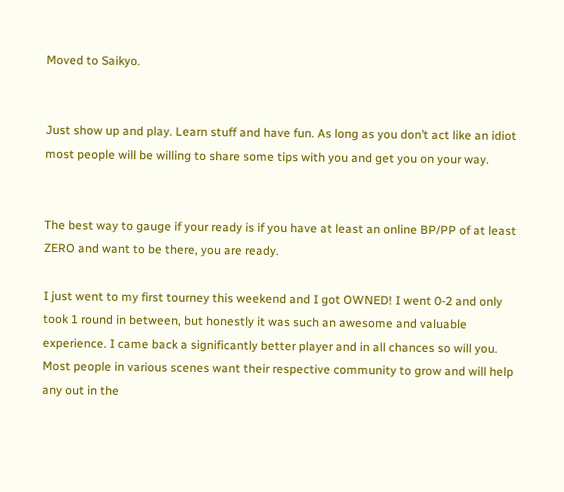Moved to Saikyo.


Just show up and play. Learn stuff and have fun. As long as you don’t act like an idiot most people will be willing to share some tips with you and get you on your way.


The best way to gauge if your ready is if you have at least an online BP/PP of at least ZERO and want to be there, you are ready.

I just went to my first tourney this weekend and I got OWNED! I went 0-2 and only took 1 round in between, but honestly it was such an awesome and valuable experience. I came back a significantly better player and in all chances so will you. Most people in various scenes want their respective community to grow and will help any out in the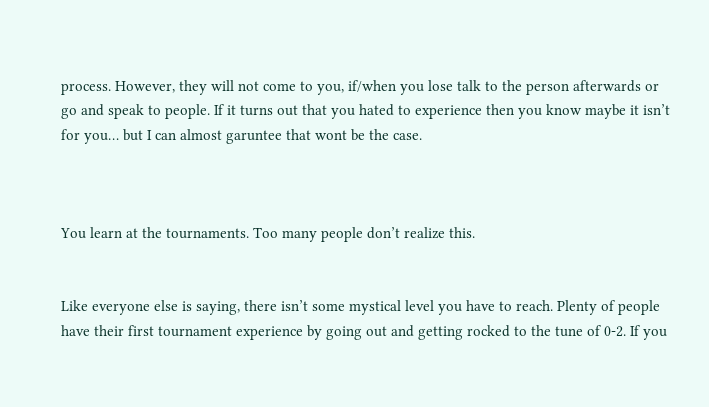process. However, they will not come to you, if/when you lose talk to the person afterwards or go and speak to people. If it turns out that you hated to experience then you know maybe it isn’t for you… but I can almost garuntee that wont be the case.



You learn at the tournaments. Too many people don’t realize this.


Like everyone else is saying, there isn’t some mystical level you have to reach. Plenty of people have their first tournament experience by going out and getting rocked to the tune of 0-2. If you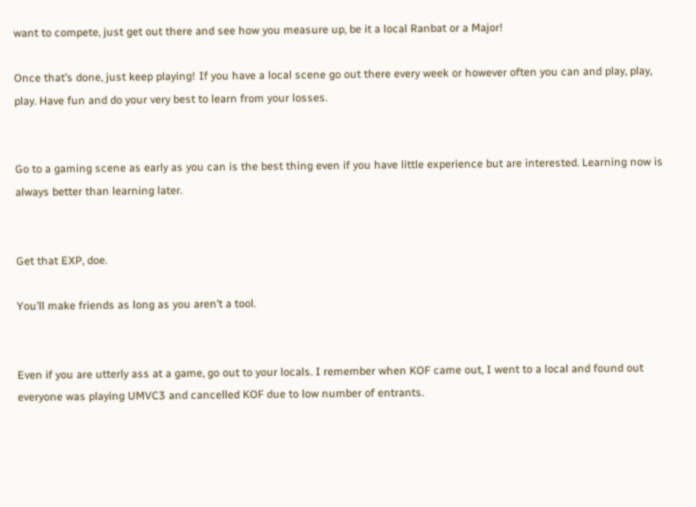want to compete, just get out there and see how you measure up, be it a local Ranbat or a Major!

Once that’s done, just keep playing! If you have a local scene go out there every week or however often you can and play, play, play. Have fun and do your very best to learn from your losses.


Go to a gaming scene as early as you can is the best thing even if you have little experience but are interested. Learning now is always better than learning later.


Get that EXP, doe.

You’ll make friends as long as you aren’t a tool.


Even if you are utterly ass at a game, go out to your locals. I remember when KOF came out, I went to a local and found out everyone was playing UMVC3 and cancelled KOF due to low number of entrants.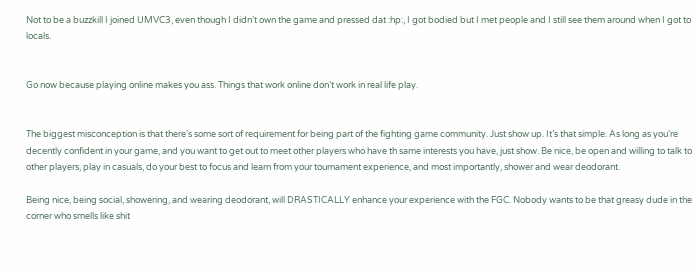Not to be a buzzkill I joined UMVC3, even though I didn’t own the game and pressed dat :hp:, I got bodied but I met people and I still see them around when I got to locals.


Go now because playing online makes you ass. Things that work online don’t work in real life play.


The biggest misconception is that there’s some sort of requirement for being part of the fighting game community. Just show up. It’s that simple. As long as you’re decently confident in your game, and you want to get out to meet other players who have th same interests you have, just show. Be nice, be open and willing to talk to other players, play in casuals, do your best to focus and learn from your tournament experience, and most importantly, shower and wear deodorant.

Being nice, being social, showering, and wearing deodorant, will DRASTICALLY enhance your experience with the FGC. Nobody wants to be that greasy dude in the corner who smells like shit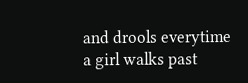and drools everytime a girl walks past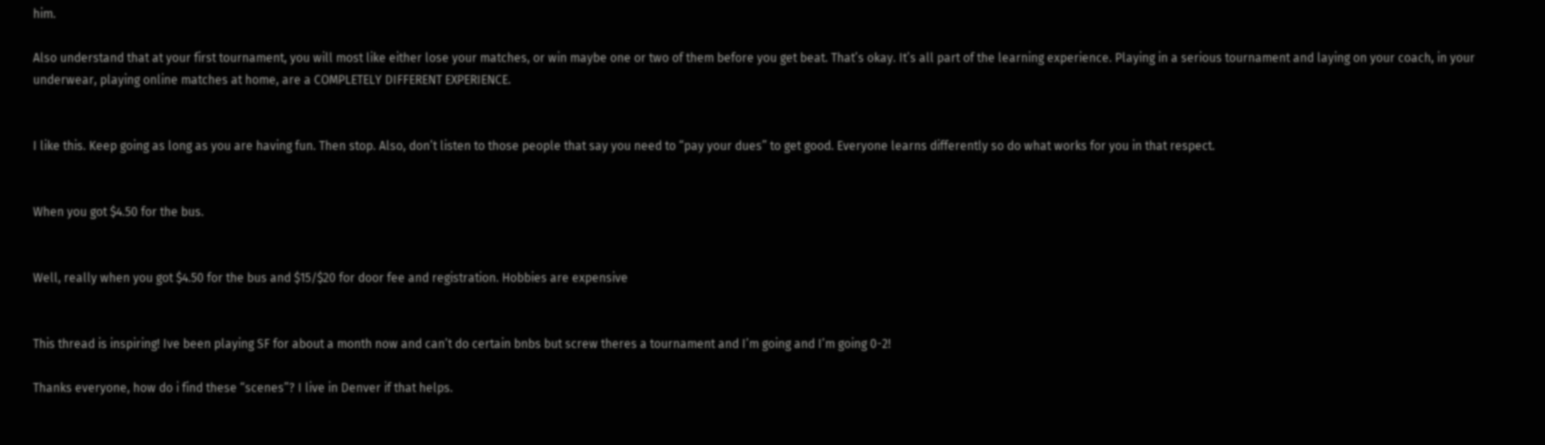him.

Also understand that at your first tournament, you will most like either lose your matches, or win maybe one or two of them before you get beat. That’s okay. It’s all part of the learning experience. Playing in a serious tournament and laying on your coach, in your underwear, playing online matches at home, are a COMPLETELY DIFFERENT EXPERIENCE.


I like this. Keep going as long as you are having fun. Then stop. Also, don’t listen to those people that say you need to “pay your dues” to get good. Everyone learns differently so do what works for you in that respect.


When you got $4.50 for the bus.


Well, really when you got $4.50 for the bus and $15/$20 for door fee and registration. Hobbies are expensive


This thread is inspiring! Ive been playing SF for about a month now and can’t do certain bnbs but screw theres a tournament and I’m going and I’m going 0-2!

Thanks everyone, how do i find these “scenes”? I live in Denver if that helps.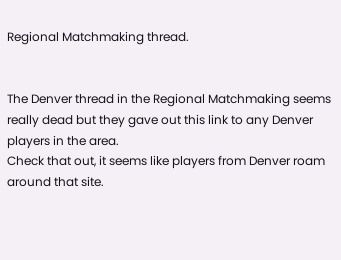Regional Matchmaking thread.


The Denver thread in the Regional Matchmaking seems really dead but they gave out this link to any Denver players in the area.
Check that out, it seems like players from Denver roam around that site.